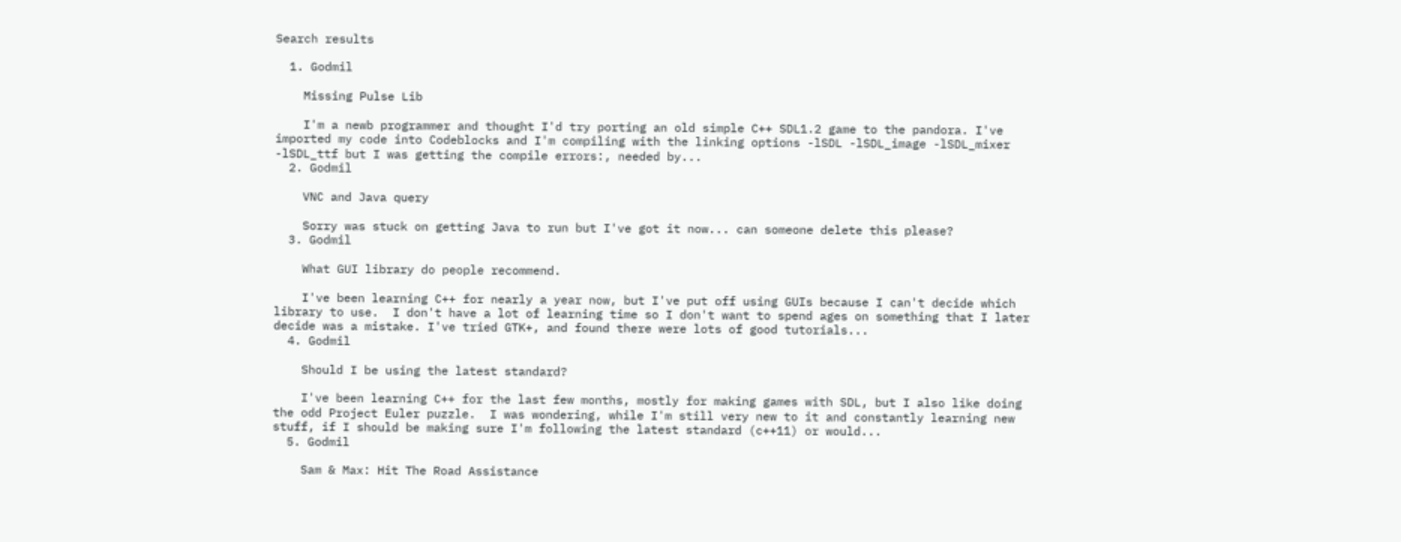Search results

  1. Godmil

    Missing Pulse Lib

    I'm a newb programmer and thought I'd try porting an old simple C++ SDL1.2 game to the pandora. I've imported my code into Codeblocks and I'm compiling with the linking options -lSDL -lSDL_image -lSDL_mixer -lSDL_ttf but I was getting the compile errors:, needed by...
  2. Godmil

    VNC and Java query

    Sorry was stuck on getting Java to run but I've got it now... can someone delete this please?
  3. Godmil

    What GUI library do people recommend.

    I've been learning C++ for nearly a year now, but I've put off using GUIs because I can't decide which library to use.  I don't have a lot of learning time so I don't want to spend ages on something that I later decide was a mistake. I've tried GTK+, and found there were lots of good tutorials...
  4. Godmil

    Should I be using the latest standard?

    I've been learning C++ for the last few months, mostly for making games with SDL, but I also like doing the odd Project Euler puzzle.  I was wondering, while I'm still very new to it and constantly learning new stuff, if I should be making sure I'm following the latest standard (c++11) or would...
  5. Godmil

    Sam & Max: Hit The Road Assistance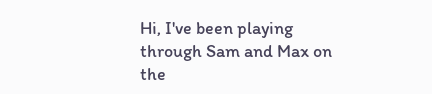Hi, I've been playing through Sam and Max on the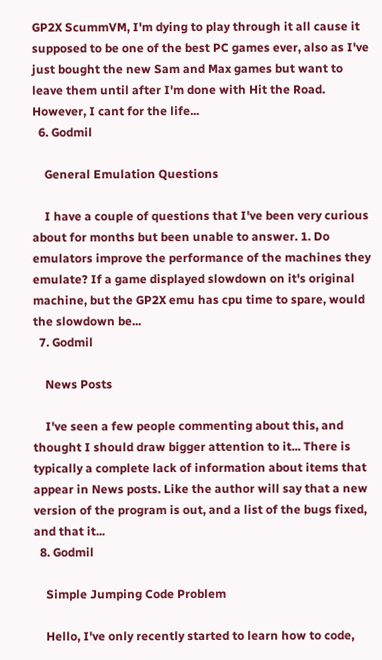GP2X ScummVM, I'm dying to play through it all cause it supposed to be one of the best PC games ever, also as I've just bought the new Sam and Max games but want to leave them until after I'm done with Hit the Road. However, I cant for the life...
  6. Godmil

    General Emulation Questions

    I have a couple of questions that I've been very curious about for months but been unable to answer. 1. Do emulators improve the performance of the machines they emulate? If a game displayed slowdown on it's original machine, but the GP2X emu has cpu time to spare, would the slowdown be...
  7. Godmil

    News Posts

    I've seen a few people commenting about this, and thought I should draw bigger attention to it... There is typically a complete lack of information about items that appear in News posts. Like the author will say that a new version of the program is out, and a list of the bugs fixed, and that it...
  8. Godmil

    Simple Jumping Code Problem

    Hello, I've only recently started to learn how to code,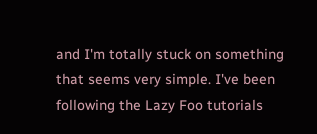and I'm totally stuck on something that seems very simple. I've been following the Lazy Foo tutorials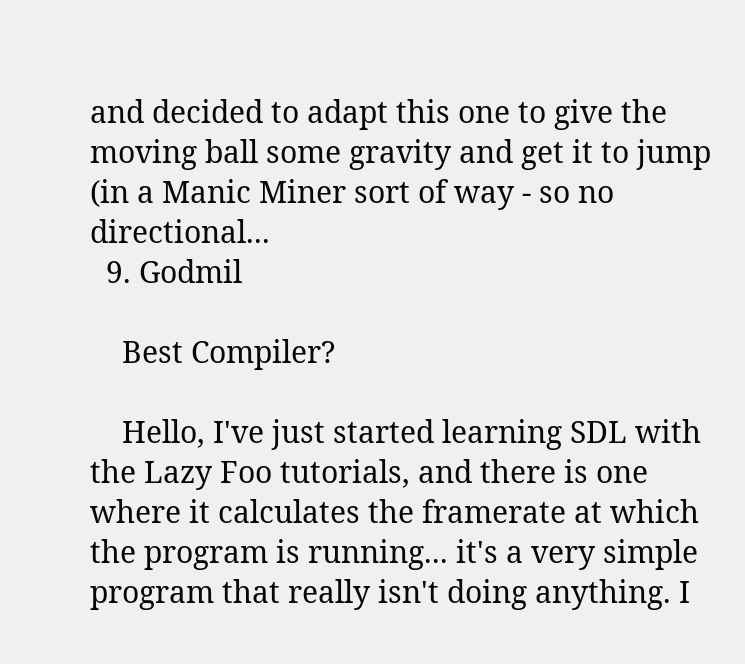and decided to adapt this one to give the moving ball some gravity and get it to jump (in a Manic Miner sort of way - so no directional...
  9. Godmil

    Best Compiler?

    Hello, I've just started learning SDL with the Lazy Foo tutorials, and there is one where it calculates the framerate at which the program is running... it's a very simple program that really isn't doing anything. I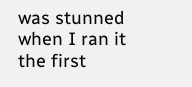was stunned when I ran it the first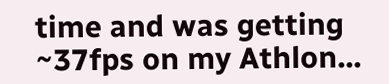time and was getting ~37fps on my Athlon...